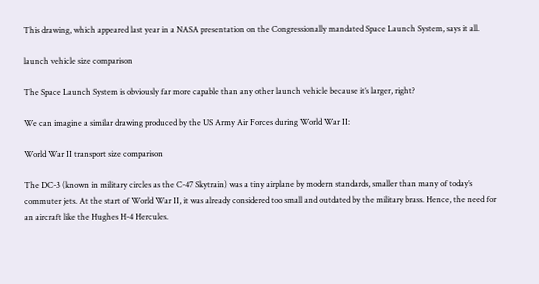This drawing, which appeared last year in a NASA presentation on the Congressionally mandated Space Launch System, says it all.

launch vehicle size comparison

The Space Launch System is obviously far more capable than any other launch vehicle because it’s larger, right?

We can imagine a similar drawing produced by the US Army Air Forces during World War II:

World War II transport size comparison

The DC-3 (known in military circles as the C-47 Skytrain) was a tiny airplane by modern standards, smaller than many of today’s commuter jets. At the start of World War II, it was already considered too small and outdated by the military brass. Hence, the need for an aircraft like the Hughes H-4 Hercules.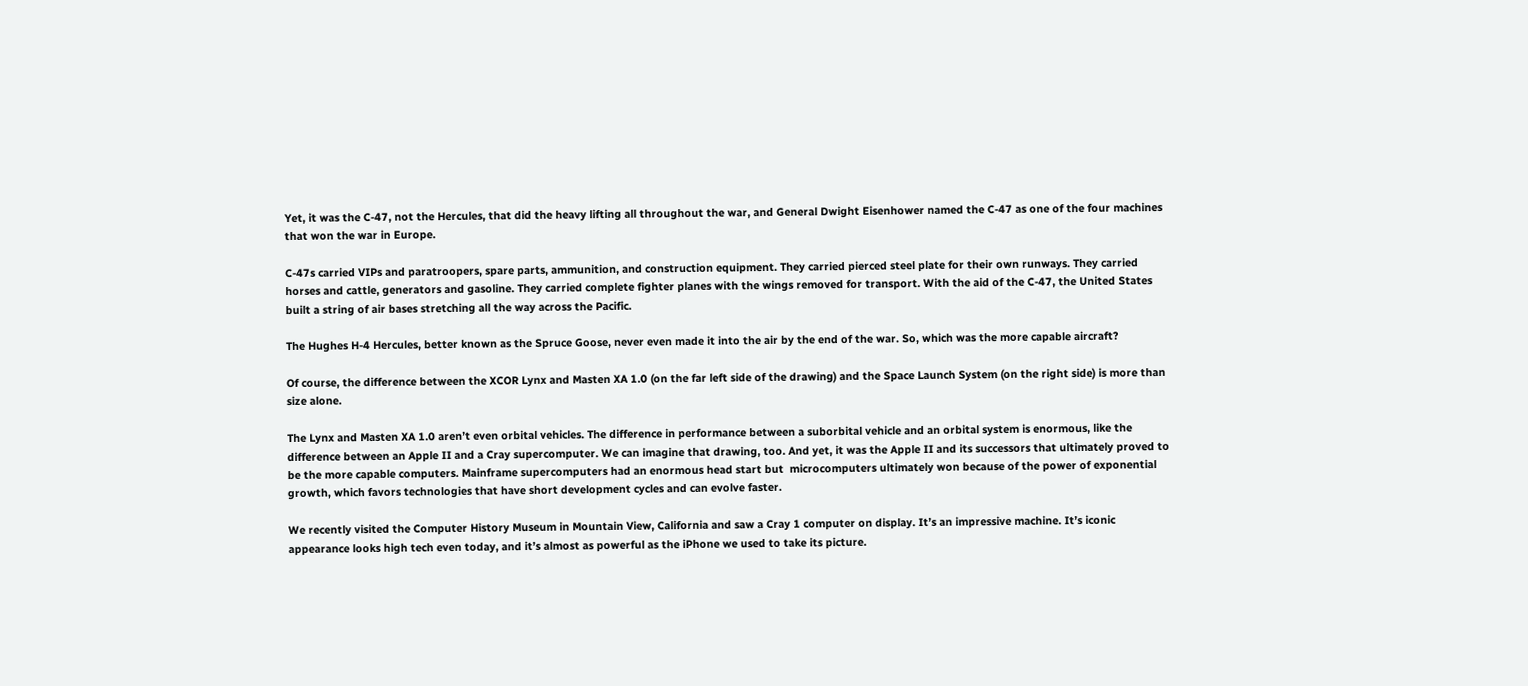Yet, it was the C-47, not the Hercules, that did the heavy lifting all throughout the war, and General Dwight Eisenhower named the C-47 as one of the four machines that won the war in Europe.

C-47s carried VIPs and paratroopers, spare parts, ammunition, and construction equipment. They carried pierced steel plate for their own runways. They carried horses and cattle, generators and gasoline. They carried complete fighter planes with the wings removed for transport. With the aid of the C-47, the United States built a string of air bases stretching all the way across the Pacific.

The Hughes H-4 Hercules, better known as the Spruce Goose, never even made it into the air by the end of the war. So, which was the more capable aircraft?

Of course, the difference between the XCOR Lynx and Masten XA 1.0 (on the far left side of the drawing) and the Space Launch System (on the right side) is more than size alone.

The Lynx and Masten XA 1.0 aren’t even orbital vehicles. The difference in performance between a suborbital vehicle and an orbital system is enormous, like the difference between an Apple II and a Cray supercomputer. We can imagine that drawing, too. And yet, it was the Apple II and its successors that ultimately proved to be the more capable computers. Mainframe supercomputers had an enormous head start but  microcomputers ultimately won because of the power of exponential growth, which favors technologies that have short development cycles and can evolve faster.

We recently visited the Computer History Museum in Mountain View, California and saw a Cray 1 computer on display. It’s an impressive machine. It’s iconic appearance looks high tech even today, and it’s almost as powerful as the iPhone we used to take its picture.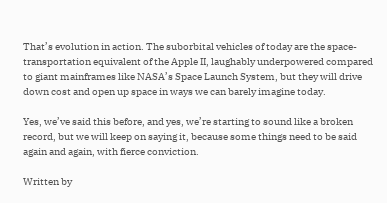That’s evolution in action. The suborbital vehicles of today are the space-transportation equivalent of the Apple II, laughably underpowered compared to giant mainframes like NASA’s Space Launch System, but they will drive down cost and open up space in ways we can barely imagine today.

Yes, we’ve said this before, and yes, we’re starting to sound like a broken record, but we will keep on saying it, because some things need to be said again and again, with fierce conviction.

Written by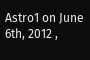Astro1 on June 6th, 2012 ,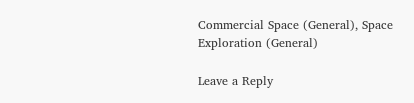Commercial Space (General), Space Exploration (General)

Leave a Reply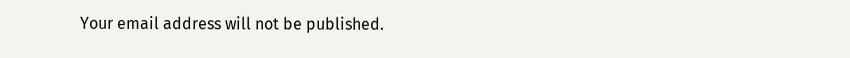Your email address will not be published.